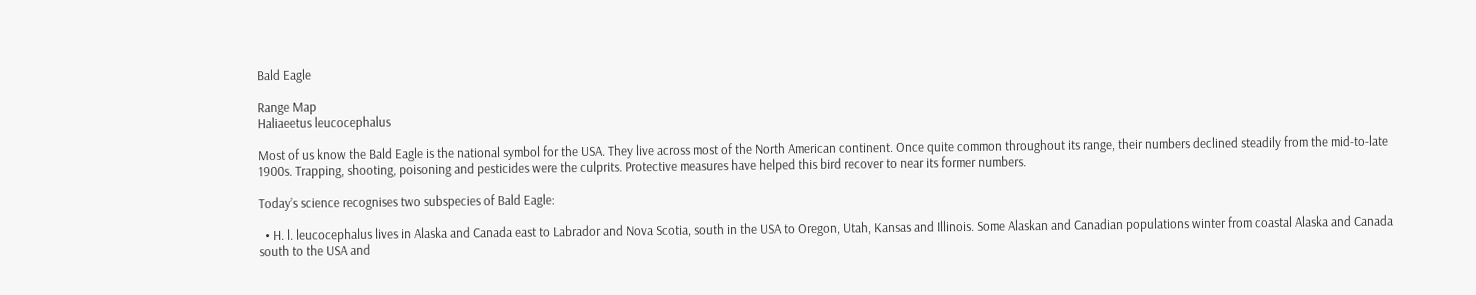Bald Eagle

Range Map
Haliaeetus leucocephalus

Most of us know the Bald Eagle is the national symbol for the USA. They live across most of the North American continent. Once quite common throughout its range, their numbers declined steadily from the mid-to-late 1900s. Trapping, shooting, poisoning and pesticides were the culprits. Protective measures have helped this bird recover to near its former numbers.

Today’s science recognises two subspecies of Bald Eagle:

  • H. l. leucocephalus lives in Alaska and Canada east to Labrador and Nova Scotia, south in the USA to Oregon, Utah, Kansas and Illinois. Some Alaskan and Canadian populations winter from coastal Alaska and Canada south to the USA and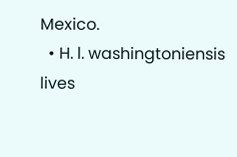Mexico.
  • H. l. washingtoniensis lives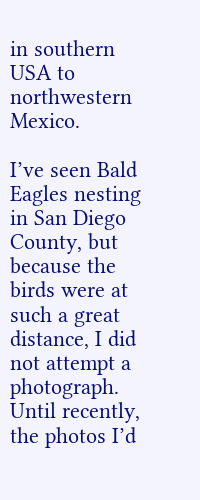in southern USA to northwestern Mexico.

I’ve seen Bald Eagles nesting in San Diego County, but because the birds were at such a great distance, I did not attempt a photograph. Until recently, the photos I’d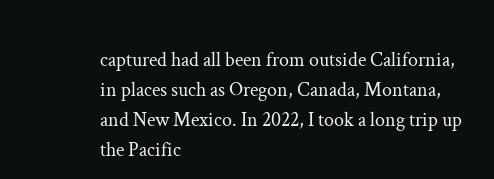captured had all been from outside California, in places such as Oregon, Canada, Montana, and New Mexico. In 2022, I took a long trip up the Pacific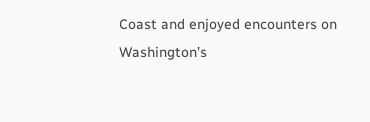Coast and enjoyed encounters on Washington’s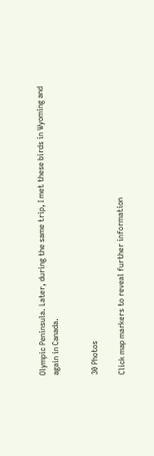Olympic Peninsula. Later, during the same trip, I met these birds in Wyoming and again in Canada.


30 Photos

Click map markers to reveal further information